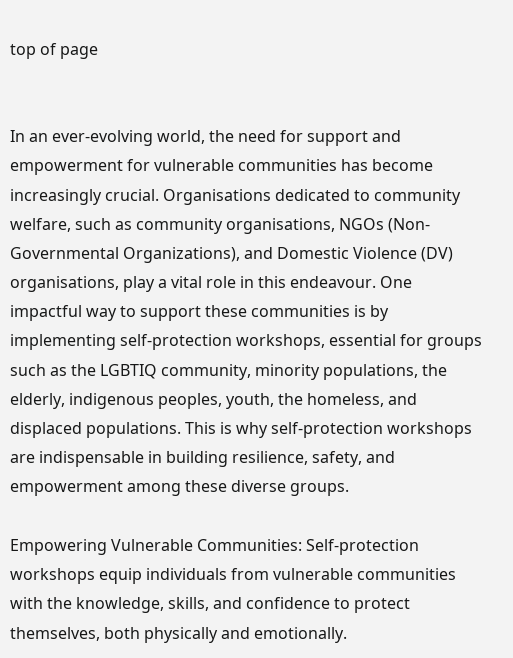top of page


In an ever-evolving world, the need for support and empowerment for vulnerable communities has become increasingly crucial. Organisations dedicated to community welfare, such as community organisations, NGOs (Non-Governmental Organizations), and Domestic Violence (DV) organisations, play a vital role in this endeavour. One impactful way to support these communities is by implementing self-protection workshops, essential for groups such as the LGBTIQ community, minority populations, the elderly, indigenous peoples, youth, the homeless, and displaced populations. This is why self-protection workshops are indispensable in building resilience, safety, and empowerment among these diverse groups.

Empowering Vulnerable Communities: Self-protection workshops equip individuals from vulnerable communities with the knowledge, skills, and confidence to protect themselves, both physically and emotionally.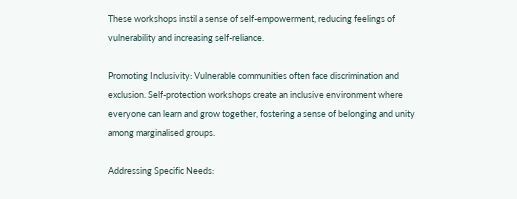These workshops instil a sense of self-empowerment, reducing feelings of vulnerability and increasing self-reliance.

Promoting Inclusivity: Vulnerable communities often face discrimination and exclusion. Self-protection workshops create an inclusive environment where everyone can learn and grow together, fostering a sense of belonging and unity among marginalised groups.

Addressing Specific Needs: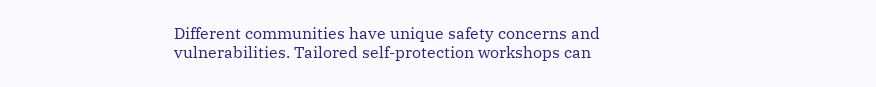Different communities have unique safety concerns and vulnerabilities. Tailored self-protection workshops can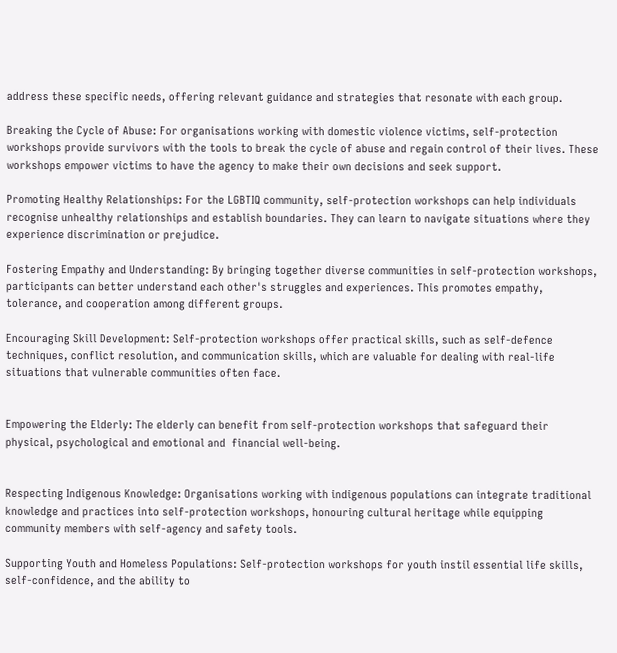address these specific needs, offering relevant guidance and strategies that resonate with each group.

Breaking the Cycle of Abuse: For organisations working with domestic violence victims, self-protection workshops provide survivors with the tools to break the cycle of abuse and regain control of their lives. These workshops empower victims to have the agency to make their own decisions and seek support.

Promoting Healthy Relationships: For the LGBTIQ community, self-protection workshops can help individuals recognise unhealthy relationships and establish boundaries. They can learn to navigate situations where they experience discrimination or prejudice.

Fostering Empathy and Understanding: By bringing together diverse communities in self-protection workshops, participants can better understand each other's struggles and experiences. This promotes empathy, tolerance, and cooperation among different groups.

Encouraging Skill Development: Self-protection workshops offer practical skills, such as self-defence techniques, conflict resolution, and communication skills, which are valuable for dealing with real-life situations that vulnerable communities often face.


Empowering the Elderly: The elderly can benefit from self-protection workshops that safeguard their physical, psychological and emotional and  financial well-being.


Respecting Indigenous Knowledge: Organisations working with indigenous populations can integrate traditional knowledge and practices into self-protection workshops, honouring cultural heritage while equipping community members with self-agency and safety tools.

Supporting Youth and Homeless Populations: Self-protection workshops for youth instil essential life skills, self-confidence, and the ability to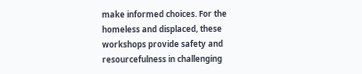make informed choices. For the homeless and displaced, these workshops provide safety and resourcefulness in challenging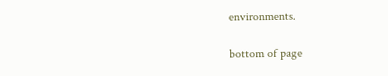environments.

bottom of page